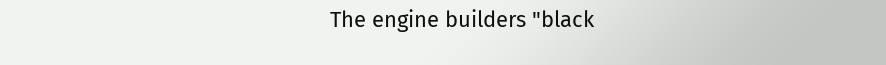The engine builders "black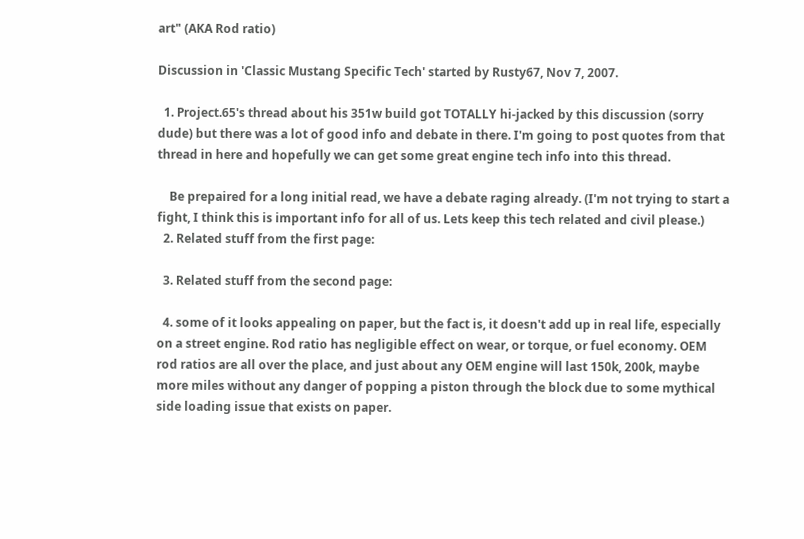art" (AKA Rod ratio)

Discussion in 'Classic Mustang Specific Tech' started by Rusty67, Nov 7, 2007.

  1. Project.65's thread about his 351w build got TOTALLY hi-jacked by this discussion (sorry dude) but there was a lot of good info and debate in there. I'm going to post quotes from that thread in here and hopefully we can get some great engine tech info into this thread.

    Be prepaired for a long initial read, we have a debate raging already. (I'm not trying to start a fight, I think this is important info for all of us. Lets keep this tech related and civil please.)
  2. Related stuff from the first page:

  3. Related stuff from the second page:

  4. some of it looks appealing on paper, but the fact is, it doesn't add up in real life, especially on a street engine. Rod ratio has negligible effect on wear, or torque, or fuel economy. OEM rod ratios are all over the place, and just about any OEM engine will last 150k, 200k, maybe more miles without any danger of popping a piston through the block due to some mythical side loading issue that exists on paper.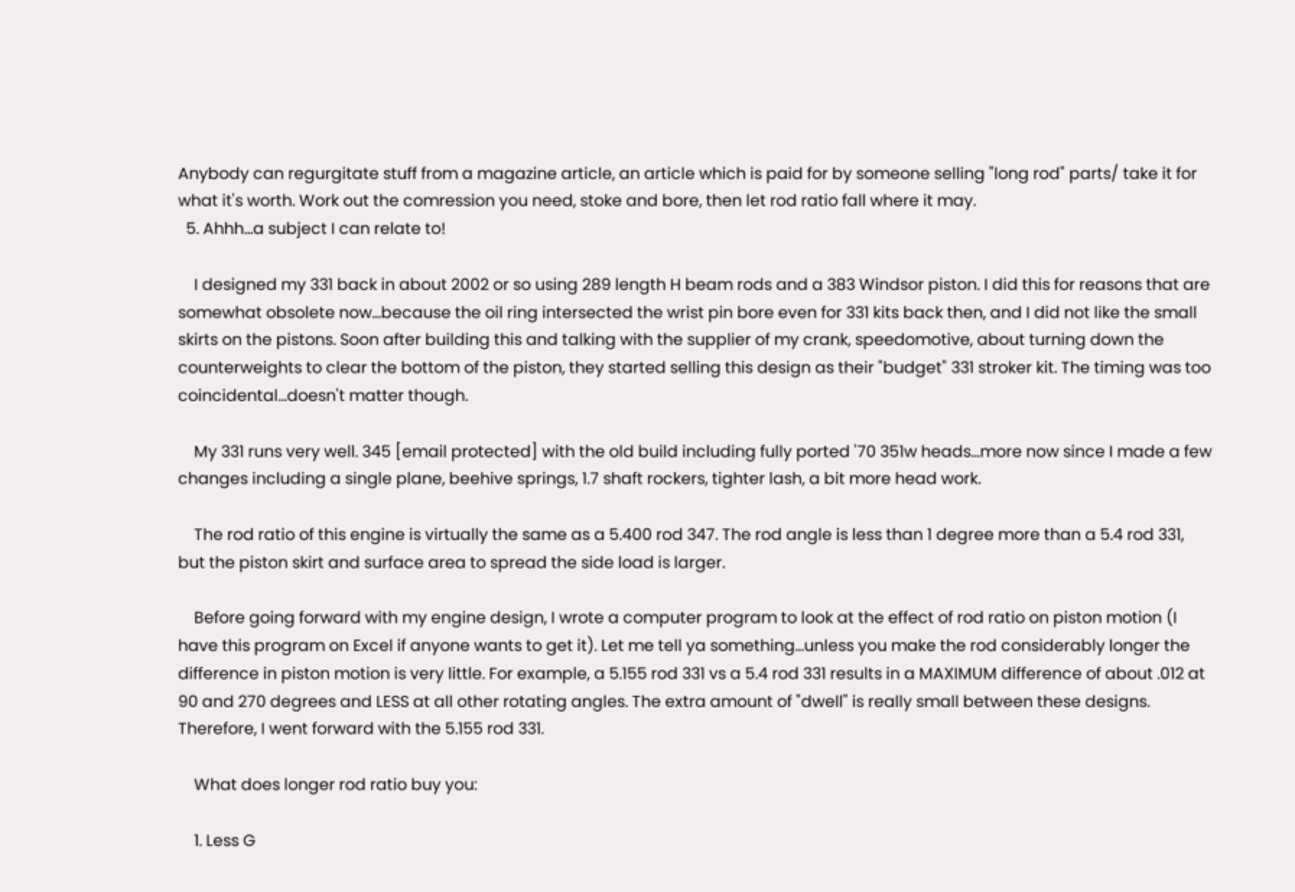Anybody can regurgitate stuff from a magazine article, an article which is paid for by someone selling "long rod" parts/ take it for what it's worth. Work out the comression you need, stoke and bore, then let rod ratio fall where it may.
  5. Ahhh...a subject I can relate to!

    I designed my 331 back in about 2002 or so using 289 length H beam rods and a 383 Windsor piston. I did this for reasons that are somewhat obsolete now...because the oil ring intersected the wrist pin bore even for 331 kits back then, and I did not like the small skirts on the pistons. Soon after building this and talking with the supplier of my crank, speedomotive, about turning down the counterweights to clear the bottom of the piston, they started selling this design as their "budget" 331 stroker kit. The timing was too coincidental...doesn't matter though.

    My 331 runs very well. 345 [email protected] with the old build including fully ported '70 351w heads...more now since I made a few changes including a single plane, beehive springs, 1.7 shaft rockers, tighter lash, a bit more head work.

    The rod ratio of this engine is virtually the same as a 5.400 rod 347. The rod angle is less than 1 degree more than a 5.4 rod 331, but the piston skirt and surface area to spread the side load is larger.

    Before going forward with my engine design, I wrote a computer program to look at the effect of rod ratio on piston motion (I have this program on Excel if anyone wants to get it). Let me tell ya something...unless you make the rod considerably longer the difference in piston motion is very little. For example, a 5.155 rod 331 vs a 5.4 rod 331 results in a MAXIMUM difference of about .012 at 90 and 270 degrees and LESS at all other rotating angles. The extra amount of "dwell" is really small between these designs. Therefore, I went forward with the 5.155 rod 331.

    What does longer rod ratio buy you:

    1. Less G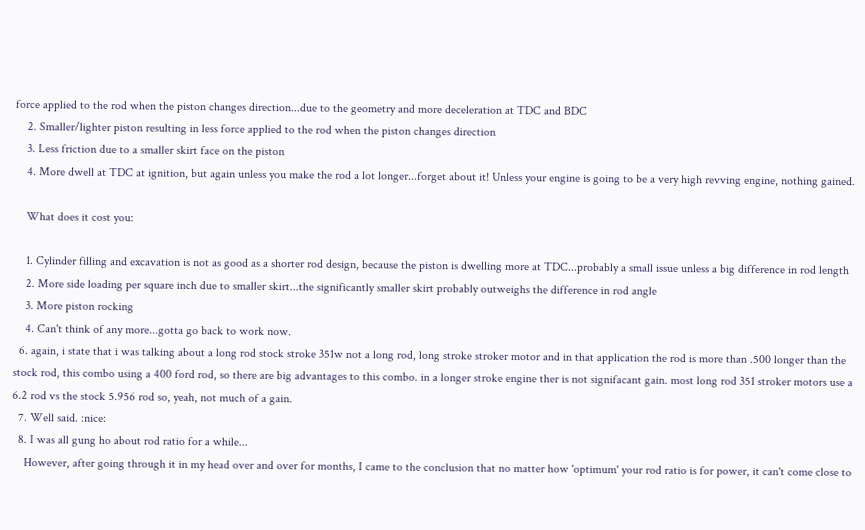force applied to the rod when the piston changes direction...due to the geometry and more deceleration at TDC and BDC
    2. Smaller/lighter piston resulting in less force applied to the rod when the piston changes direction
    3. Less friction due to a smaller skirt face on the piston
    4. More dwell at TDC at ignition, but again unless you make the rod a lot longer...forget about it! Unless your engine is going to be a very high revving engine, nothing gained.

    What does it cost you:

    1. Cylinder filling and excavation is not as good as a shorter rod design, because the piston is dwelling more at TDC...probably a small issue unless a big difference in rod length
    2. More side loading per square inch due to smaller skirt...the significantly smaller skirt probably outweighs the difference in rod angle
    3. More piston rocking
    4. Can't think of any more...gotta go back to work now.
  6. again, i state that i was talking about a long rod stock stroke 351w not a long rod, long stroke stroker motor and in that application the rod is more than .500 longer than the stock rod, this combo using a 400 ford rod, so there are big advantages to this combo. in a longer stroke engine ther is not signifacant gain. most long rod 351 stroker motors use a 6.2 rod vs the stock 5.956 rod so, yeah, not much of a gain.
  7. Well said. :nice:
  8. I was all gung ho about rod ratio for a while...
    However, after going through it in my head over and over for months, I came to the conclusion that no matter how 'optimum' your rod ratio is for power, it can't come close to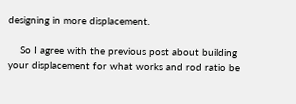designing in more displacement.

    So I agree with the previous post about building your displacement for what works and rod ratio be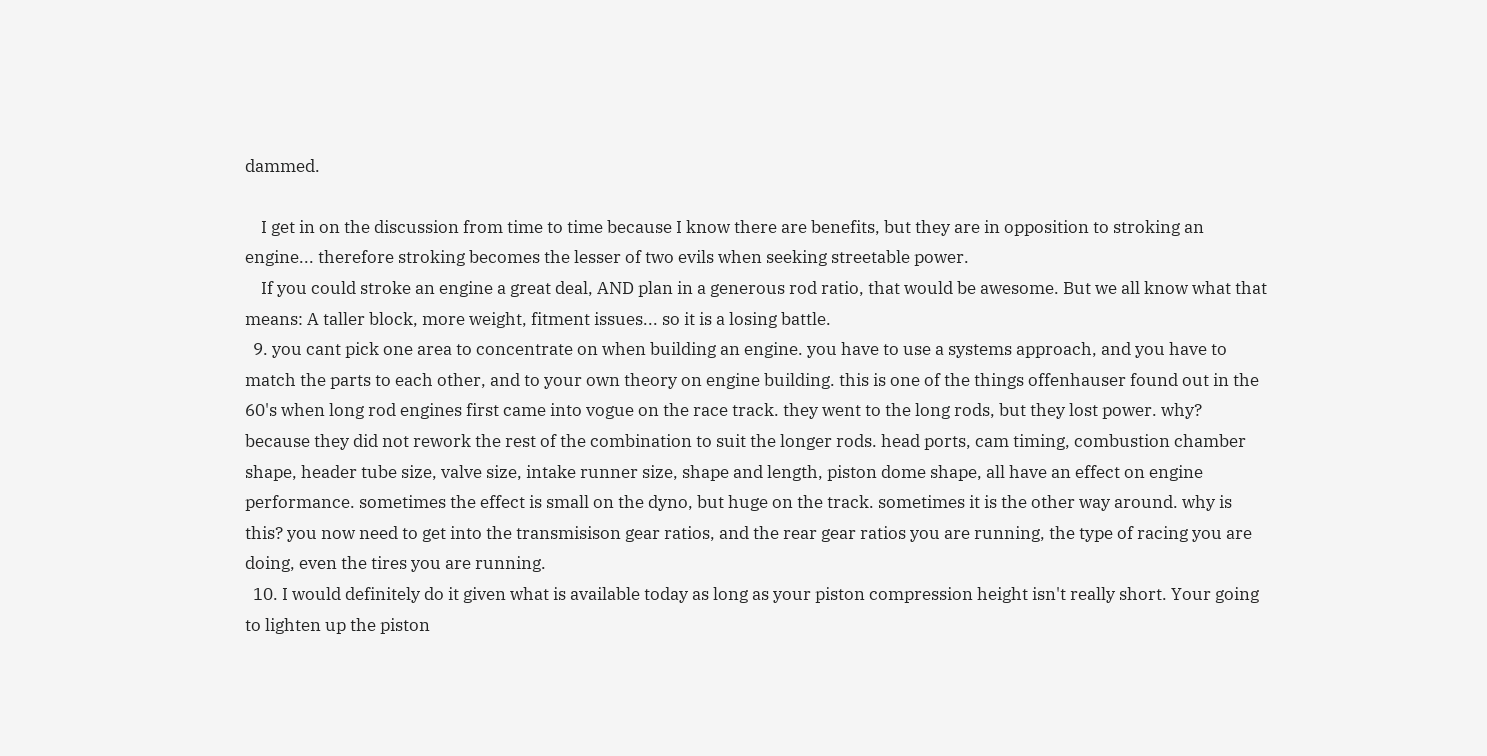dammed.

    I get in on the discussion from time to time because I know there are benefits, but they are in opposition to stroking an engine... therefore stroking becomes the lesser of two evils when seeking streetable power.
    If you could stroke an engine a great deal, AND plan in a generous rod ratio, that would be awesome. But we all know what that means: A taller block, more weight, fitment issues... so it is a losing battle.
  9. you cant pick one area to concentrate on when building an engine. you have to use a systems approach, and you have to match the parts to each other, and to your own theory on engine building. this is one of the things offenhauser found out in the 60's when long rod engines first came into vogue on the race track. they went to the long rods, but they lost power. why? because they did not rework the rest of the combination to suit the longer rods. head ports, cam timing, combustion chamber shape, header tube size, valve size, intake runner size, shape and length, piston dome shape, all have an effect on engine performance. sometimes the effect is small on the dyno, but huge on the track. sometimes it is the other way around. why is this? you now need to get into the transmisison gear ratios, and the rear gear ratios you are running, the type of racing you are doing, even the tires you are running.
  10. I would definitely do it given what is available today as long as your piston compression height isn't really short. Your going to lighten up the piston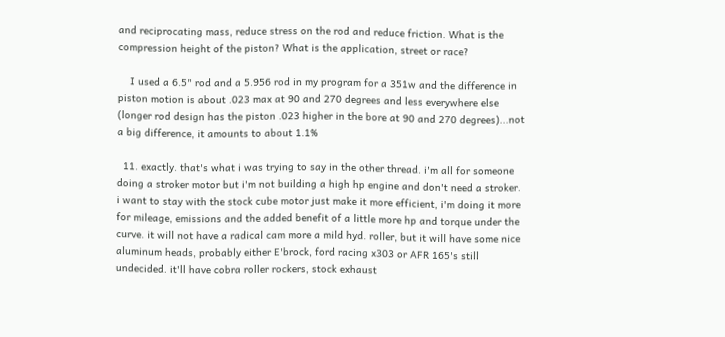and reciprocating mass, reduce stress on the rod and reduce friction. What is the compression height of the piston? What is the application, street or race?

    I used a 6.5" rod and a 5.956 rod in my program for a 351w and the difference in piston motion is about .023 max at 90 and 270 degrees and less everywhere else (longer rod design has the piston .023 higher in the bore at 90 and 270 degrees)...not a big difference, it amounts to about 1.1%

  11. exactly. that's what i was trying to say in the other thread. i'm all for someone doing a stroker motor but i'm not building a high hp engine and don't need a stroker. i want to stay with the stock cube motor just make it more efficient, i'm doing it more for mileage, emissions and the added benefit of a little more hp and torque under the curve. it will not have a radical cam more a mild hyd. roller, but it will have some nice aluminum heads, probably either E'brock, ford racing x303 or AFR 165's still undecided. it'll have cobra roller rockers, stock exhaust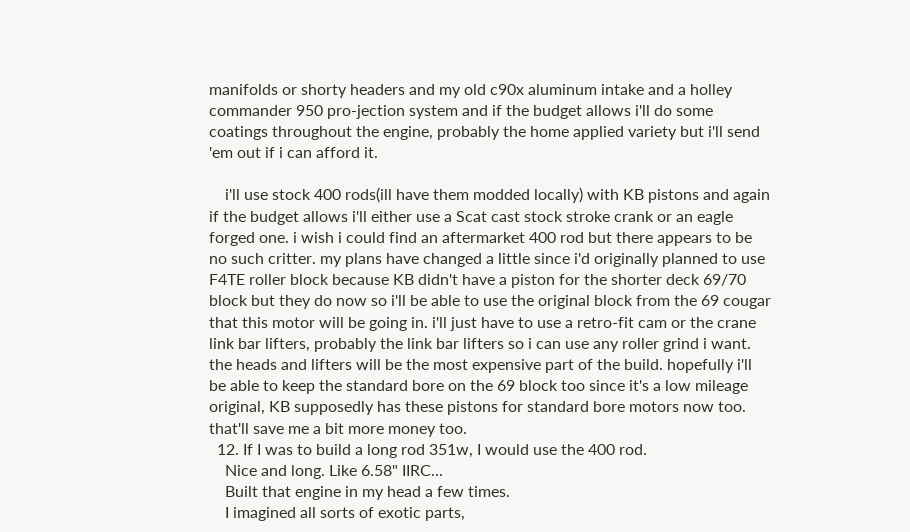manifolds or shorty headers and my old c90x aluminum intake and a holley commander 950 pro-jection system and if the budget allows i'll do some coatings throughout the engine, probably the home applied variety but i'll send 'em out if i can afford it.

    i'll use stock 400 rods(ill have them modded locally) with KB pistons and again if the budget allows i'll either use a Scat cast stock stroke crank or an eagle forged one. i wish i could find an aftermarket 400 rod but there appears to be no such critter. my plans have changed a little since i'd originally planned to use F4TE roller block because KB didn't have a piston for the shorter deck 69/70 block but they do now so i'll be able to use the original block from the 69 cougar that this motor will be going in. i'll just have to use a retro-fit cam or the crane link bar lifters, probably the link bar lifters so i can use any roller grind i want. the heads and lifters will be the most expensive part of the build. hopefully i'll be able to keep the standard bore on the 69 block too since it's a low mileage original, KB supposedly has these pistons for standard bore motors now too. that'll save me a bit more money too.
  12. If I was to build a long rod 351w, I would use the 400 rod.
    Nice and long. Like 6.58" IIRC...
    Built that engine in my head a few times.
    I imagined all sorts of exotic parts,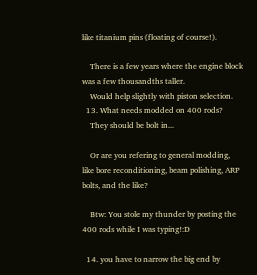like titanium pins (floating of course!).

    There is a few years where the engine block was a few thousandths taller.
    Would help slightly with piston selection.
  13. What needs modded on 400 rods?
    They should be bolt in...

    Or are you refering to general modding, like bore reconditioning, beam polishing, ARP bolts, and the like?

    Btw: You stole my thunder by posting the 400 rods while I was typing!:D

  14. you have to narrow the big end by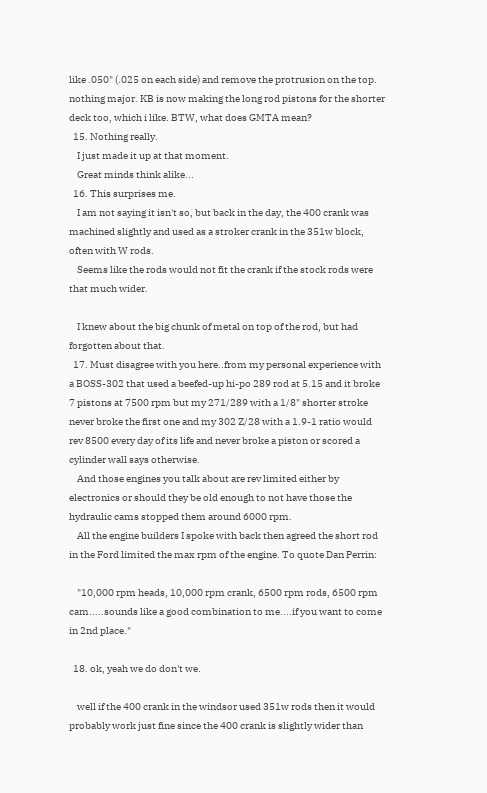like .050" (.025 on each side) and remove the protrusion on the top. nothing major. KB is now making the long rod pistons for the shorter deck too, which i like. BTW, what does GMTA mean?
  15. Nothing really.
    I just made it up at that moment.
    Great minds think alike...
  16. This surprises me.
    I am not saying it isn't so, but back in the day, the 400 crank was machined slightly and used as a stroker crank in the 351w block, often with W rods.
    Seems like the rods would not fit the crank if the stock rods were that much wider.

    I knew about the big chunk of metal on top of the rod, but had forgotten about that.
  17. Must disagree with you here..from my personal experience with a BOSS-302 that used a beefed-up hi-po 289 rod at 5.15 and it broke 7 pistons at 7500 rpm but my 271/289 with a 1/8" shorter stroke never broke the first one and my 302 Z/28 with a 1.9-1 ratio would rev 8500 every day of its life and never broke a piston or scored a cylinder wall says otherwise.
    And those engines you talk about are rev limited either by electronics or should they be old enough to not have those the hydraulic cams stopped them around 6000 rpm.
    All the engine builders I spoke with back then agreed the short rod in the Ford limited the max rpm of the engine. To quote Dan Perrin:

    "10,000 rpm heads, 10,000 rpm crank, 6500 rpm rods, 6500 rpm cam.....sounds like a good combination to me....if you want to come in 2nd place."

  18. ok, yeah we do don't we.

    well if the 400 crank in the windsor used 351w rods then it would probably work just fine since the 400 crank is slightly wider than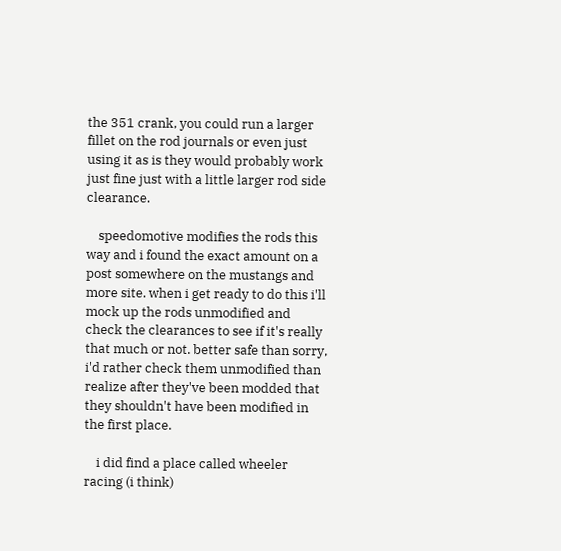the 351 crank, you could run a larger fillet on the rod journals or even just using it as is they would probably work just fine just with a little larger rod side clearance.

    speedomotive modifies the rods this way and i found the exact amount on a post somewhere on the mustangs and more site. when i get ready to do this i'll mock up the rods unmodified and check the clearances to see if it's really that much or not. better safe than sorry, i'd rather check them unmodified than realize after they've been modded that they shouldn't have been modified in the first place.

    i did find a place called wheeler racing (i think)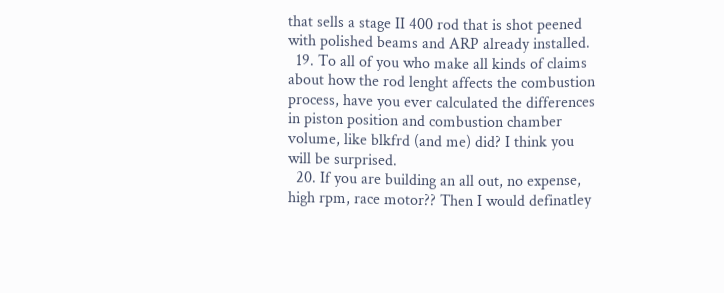that sells a stage II 400 rod that is shot peened with polished beams and ARP already installed.
  19. To all of you who make all kinds of claims about how the rod lenght affects the combustion process, have you ever calculated the differences in piston position and combustion chamber volume, like blkfrd (and me) did? I think you will be surprised.
  20. If you are building an all out, no expense, high rpm, race motor?? Then I would definatley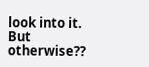look into it. But otherwise??